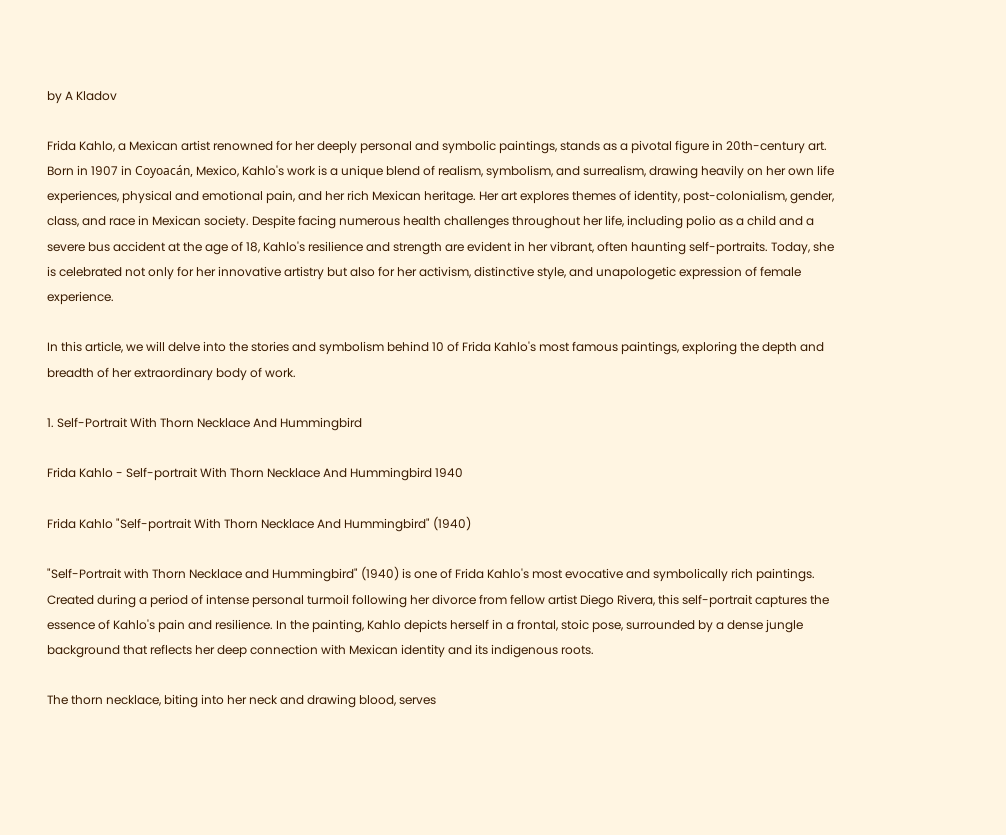by A Kladov

Frida Kahlo, a Mexican artist renowned for her deeply personal and symbolic paintings, stands as a pivotal figure in 20th-century art. Born in 1907 in Coyoacán, Mexico, Kahlo's work is a unique blend of realism, symbolism, and surrealism, drawing heavily on her own life experiences, physical and emotional pain, and her rich Mexican heritage. Her art explores themes of identity, post-colonialism, gender, class, and race in Mexican society. Despite facing numerous health challenges throughout her life, including polio as a child and a severe bus accident at the age of 18, Kahlo's resilience and strength are evident in her vibrant, often haunting self-portraits. Today, she is celebrated not only for her innovative artistry but also for her activism, distinctive style, and unapologetic expression of female experience.

In this article, we will delve into the stories and symbolism behind 10 of Frida Kahlo's most famous paintings, exploring the depth and breadth of her extraordinary body of work.

1. Self-Portrait With Thorn Necklace And Hummingbird

Frida Kahlo - Self-portrait With Thorn Necklace And Hummingbird 1940

Frida Kahlo "Self-portrait With Thorn Necklace And Hummingbird" (1940)

"Self-Portrait with Thorn Necklace and Hummingbird" (1940) is one of Frida Kahlo's most evocative and symbolically rich paintings. Created during a period of intense personal turmoil following her divorce from fellow artist Diego Rivera, this self-portrait captures the essence of Kahlo's pain and resilience. In the painting, Kahlo depicts herself in a frontal, stoic pose, surrounded by a dense jungle background that reflects her deep connection with Mexican identity and its indigenous roots.

The thorn necklace, biting into her neck and drawing blood, serves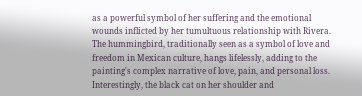as a powerful symbol of her suffering and the emotional wounds inflicted by her tumultuous relationship with Rivera. The hummingbird, traditionally seen as a symbol of love and freedom in Mexican culture, hangs lifelessly, adding to the painting's complex narrative of love, pain, and personal loss. Interestingly, the black cat on her shoulder and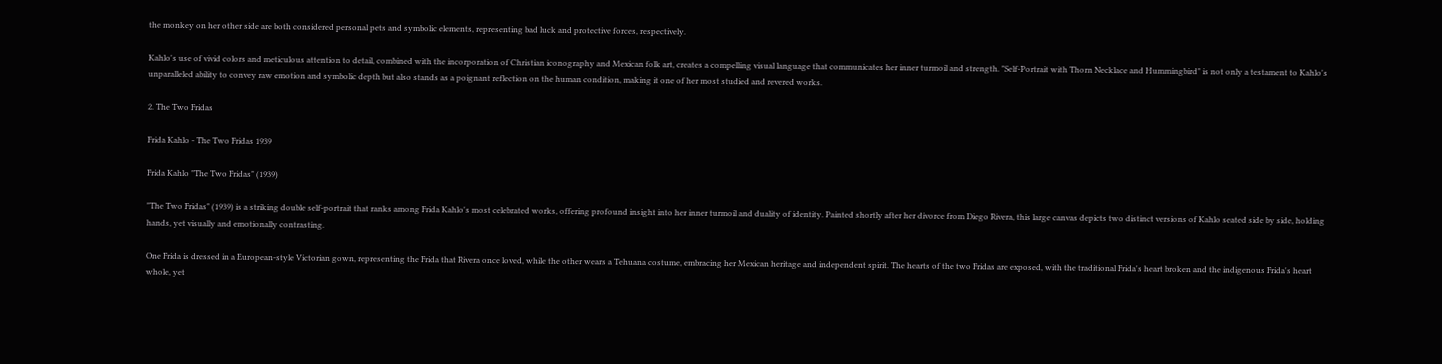the monkey on her other side are both considered personal pets and symbolic elements, representing bad luck and protective forces, respectively.

Kahlo's use of vivid colors and meticulous attention to detail, combined with the incorporation of Christian iconography and Mexican folk art, creates a compelling visual language that communicates her inner turmoil and strength. "Self-Portrait with Thorn Necklace and Hummingbird" is not only a testament to Kahlo's unparalleled ability to convey raw emotion and symbolic depth but also stands as a poignant reflection on the human condition, making it one of her most studied and revered works.

2. The Two Fridas

Frida Kahlo - The Two Fridas 1939

Frida Kahlo "The Two Fridas" (1939)

"The Two Fridas" (1939) is a striking double self-portrait that ranks among Frida Kahlo's most celebrated works, offering profound insight into her inner turmoil and duality of identity. Painted shortly after her divorce from Diego Rivera, this large canvas depicts two distinct versions of Kahlo seated side by side, holding hands, yet visually and emotionally contrasting.

One Frida is dressed in a European-style Victorian gown, representing the Frida that Rivera once loved, while the other wears a Tehuana costume, embracing her Mexican heritage and independent spirit. The hearts of the two Fridas are exposed, with the traditional Frida's heart broken and the indigenous Frida's heart whole, yet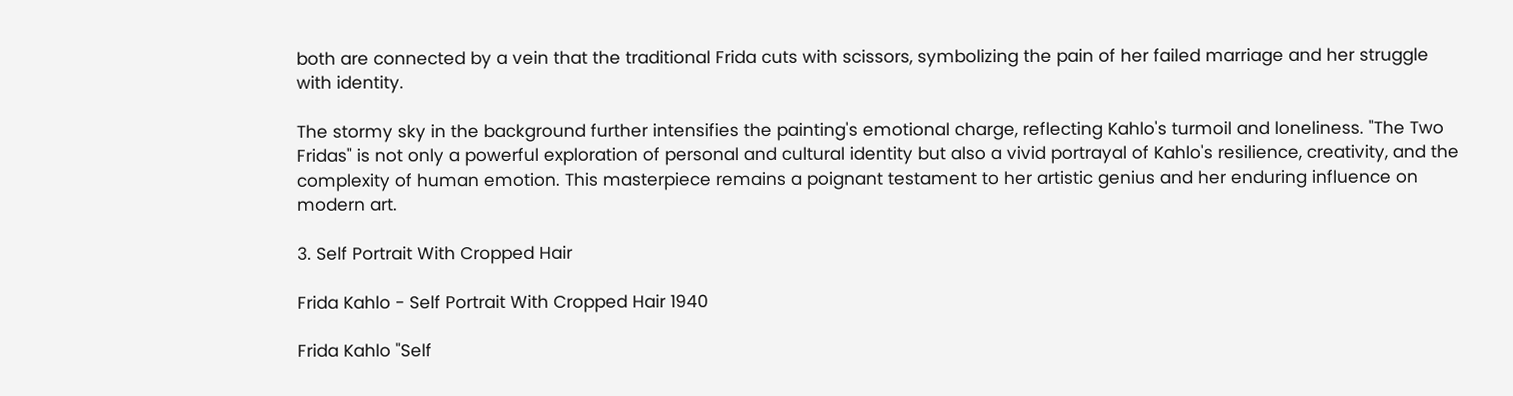both are connected by a vein that the traditional Frida cuts with scissors, symbolizing the pain of her failed marriage and her struggle with identity.

The stormy sky in the background further intensifies the painting's emotional charge, reflecting Kahlo's turmoil and loneliness. "The Two Fridas" is not only a powerful exploration of personal and cultural identity but also a vivid portrayal of Kahlo's resilience, creativity, and the complexity of human emotion. This masterpiece remains a poignant testament to her artistic genius and her enduring influence on modern art.

3. Self Portrait With Cropped Hair

Frida Kahlo - Self Portrait With Cropped Hair 1940

Frida Kahlo "Self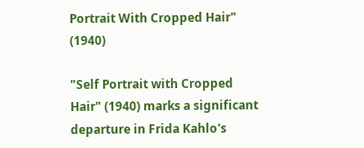Portrait With Cropped Hair" (1940)

"Self Portrait with Cropped Hair" (1940) marks a significant departure in Frida Kahlo's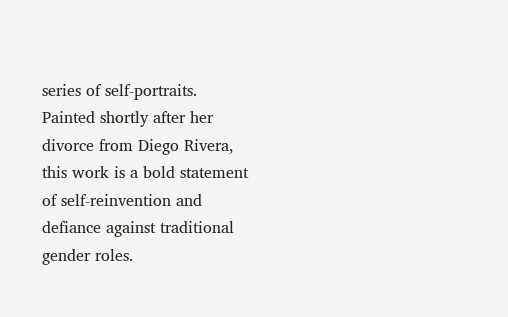series of self-portraits. Painted shortly after her divorce from Diego Rivera, this work is a bold statement of self-reinvention and defiance against traditional gender roles.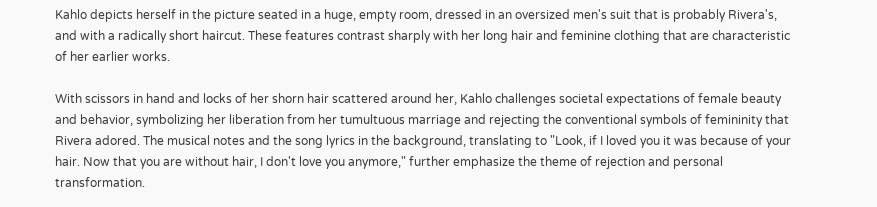Kahlo depicts herself in the picture seated in a huge, empty room, dressed in an oversized men's suit that is probably Rivera's, and with a radically short haircut. These features contrast sharply with her long hair and feminine clothing that are characteristic of her earlier works.

With scissors in hand and locks of her shorn hair scattered around her, Kahlo challenges societal expectations of female beauty and behavior, symbolizing her liberation from her tumultuous marriage and rejecting the conventional symbols of femininity that Rivera adored. The musical notes and the song lyrics in the background, translating to "Look, if I loved you it was because of your hair. Now that you are without hair, I don't love you anymore," further emphasize the theme of rejection and personal transformation.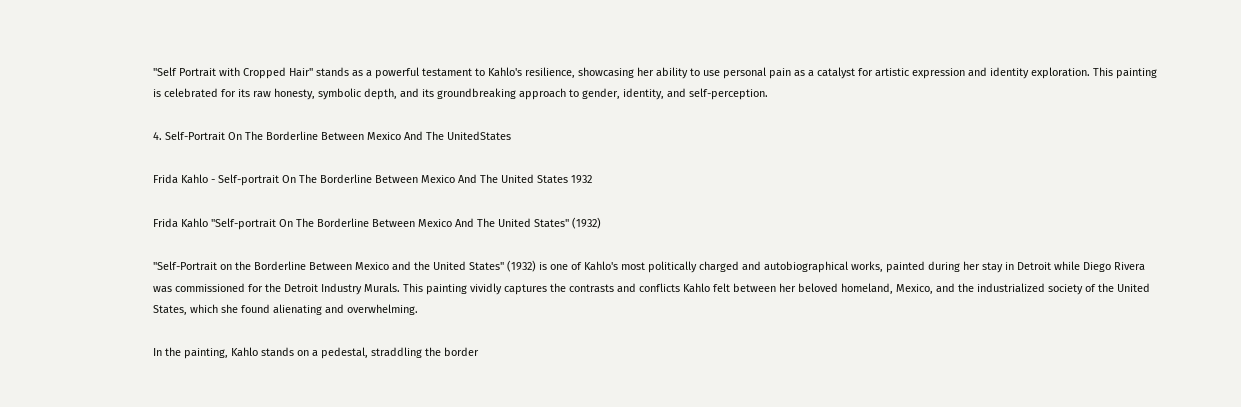"Self Portrait with Cropped Hair" stands as a powerful testament to Kahlo's resilience, showcasing her ability to use personal pain as a catalyst for artistic expression and identity exploration. This painting is celebrated for its raw honesty, symbolic depth, and its groundbreaking approach to gender, identity, and self-perception.

4. Self-Portrait On The Borderline Between Mexico And The UnitedStates

Frida Kahlo - Self-portrait On The Borderline Between Mexico And The United States 1932

Frida Kahlo "Self-portrait On The Borderline Between Mexico And The United States" (1932)

"Self-Portrait on the Borderline Between Mexico and the United States" (1932) is one of Kahlo's most politically charged and autobiographical works, painted during her stay in Detroit while Diego Rivera was commissioned for the Detroit Industry Murals. This painting vividly captures the contrasts and conflicts Kahlo felt between her beloved homeland, Mexico, and the industrialized society of the United States, which she found alienating and overwhelming.

In the painting, Kahlo stands on a pedestal, straddling the border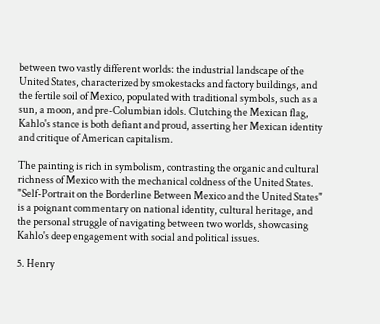between two vastly different worlds: the industrial landscape of the United States, characterized by smokestacks and factory buildings, and the fertile soil of Mexico, populated with traditional symbols, such as a sun, a moon, and pre-Columbian idols. Clutching the Mexican flag, Kahlo's stance is both defiant and proud, asserting her Mexican identity and critique of American capitalism.

The painting is rich in symbolism, contrasting the organic and cultural richness of Mexico with the mechanical coldness of the United States. "Self-Portrait on the Borderline Between Mexico and the United States" is a poignant commentary on national identity, cultural heritage, and the personal struggle of navigating between two worlds, showcasing Kahlo's deep engagement with social and political issues.

5. Henry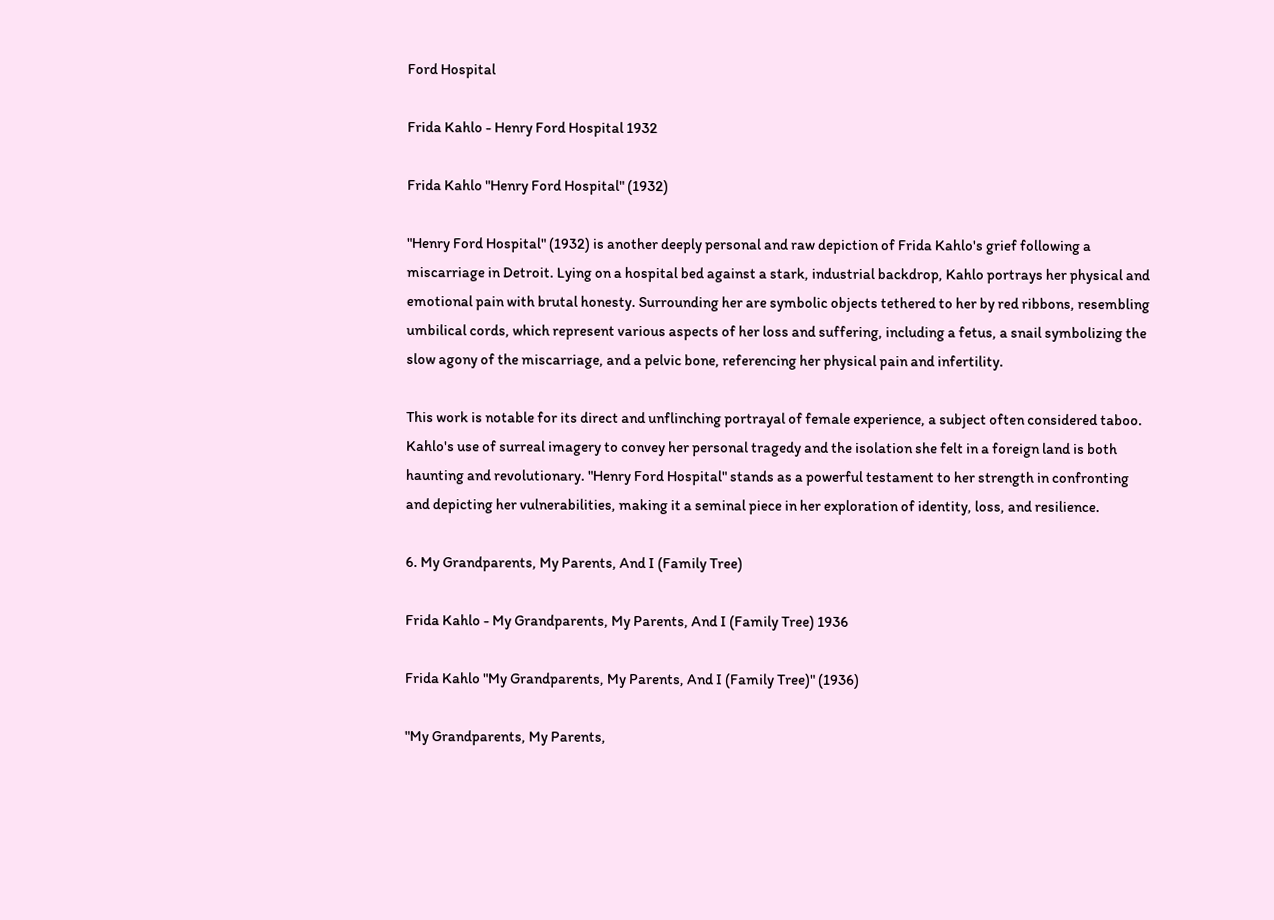Ford Hospital

Frida Kahlo - Henry Ford Hospital 1932

Frida Kahlo "Henry Ford Hospital" (1932)

"Henry Ford Hospital" (1932) is another deeply personal and raw depiction of Frida Kahlo's grief following a miscarriage in Detroit. Lying on a hospital bed against a stark, industrial backdrop, Kahlo portrays her physical and emotional pain with brutal honesty. Surrounding her are symbolic objects tethered to her by red ribbons, resembling umbilical cords, which represent various aspects of her loss and suffering, including a fetus, a snail symbolizing the slow agony of the miscarriage, and a pelvic bone, referencing her physical pain and infertility.

This work is notable for its direct and unflinching portrayal of female experience, a subject often considered taboo. Kahlo's use of surreal imagery to convey her personal tragedy and the isolation she felt in a foreign land is both haunting and revolutionary. "Henry Ford Hospital" stands as a powerful testament to her strength in confronting and depicting her vulnerabilities, making it a seminal piece in her exploration of identity, loss, and resilience.

6. My Grandparents, My Parents, And I (Family Tree)

Frida Kahlo - My Grandparents, My Parents, And I (Family Tree) 1936

Frida Kahlo "My Grandparents, My Parents, And I (Family Tree)" (1936)

"My Grandparents, My Parents,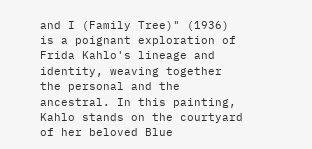and I (Family Tree)" (1936) is a poignant exploration of Frida Kahlo's lineage and identity, weaving together the personal and the ancestral. In this painting, Kahlo stands on the courtyard of her beloved Blue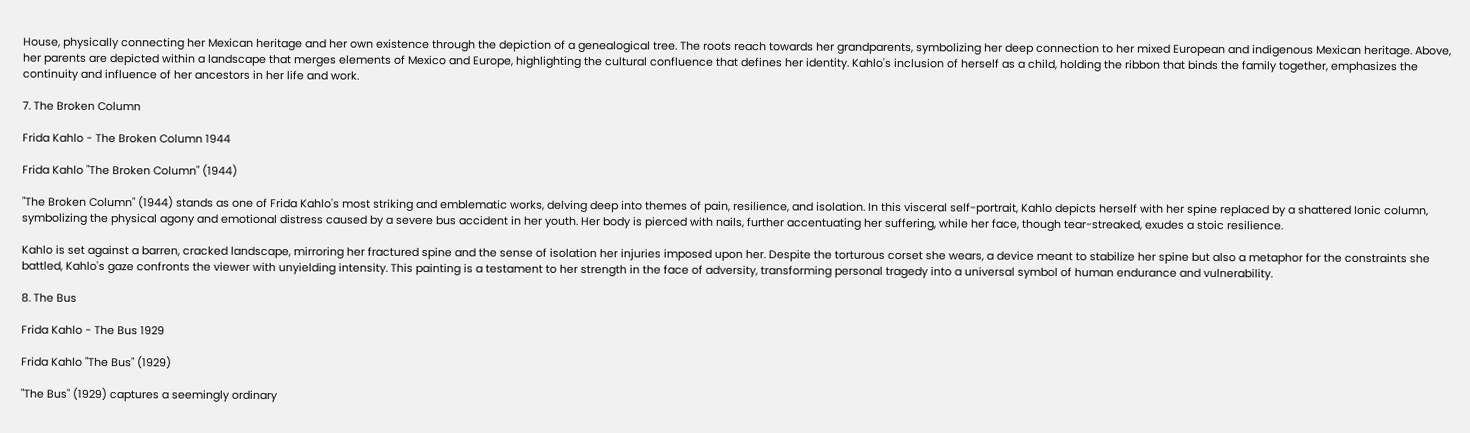House, physically connecting her Mexican heritage and her own existence through the depiction of a genealogical tree. The roots reach towards her grandparents, symbolizing her deep connection to her mixed European and indigenous Mexican heritage. Above, her parents are depicted within a landscape that merges elements of Mexico and Europe, highlighting the cultural confluence that defines her identity. Kahlo's inclusion of herself as a child, holding the ribbon that binds the family together, emphasizes the continuity and influence of her ancestors in her life and work.

7. The Broken Column

Frida Kahlo - The Broken Column 1944

Frida Kahlo "The Broken Column" (1944)

"The Broken Column" (1944) stands as one of Frida Kahlo's most striking and emblematic works, delving deep into themes of pain, resilience, and isolation. In this visceral self-portrait, Kahlo depicts herself with her spine replaced by a shattered Ionic column, symbolizing the physical agony and emotional distress caused by a severe bus accident in her youth. Her body is pierced with nails, further accentuating her suffering, while her face, though tear-streaked, exudes a stoic resilience.

Kahlo is set against a barren, cracked landscape, mirroring her fractured spine and the sense of isolation her injuries imposed upon her. Despite the torturous corset she wears, a device meant to stabilize her spine but also a metaphor for the constraints she battled, Kahlo's gaze confronts the viewer with unyielding intensity. This painting is a testament to her strength in the face of adversity, transforming personal tragedy into a universal symbol of human endurance and vulnerability.

8. The Bus

Frida Kahlo - The Bus 1929

Frida Kahlo "The Bus" (1929)

"The Bus" (1929) captures a seemingly ordinary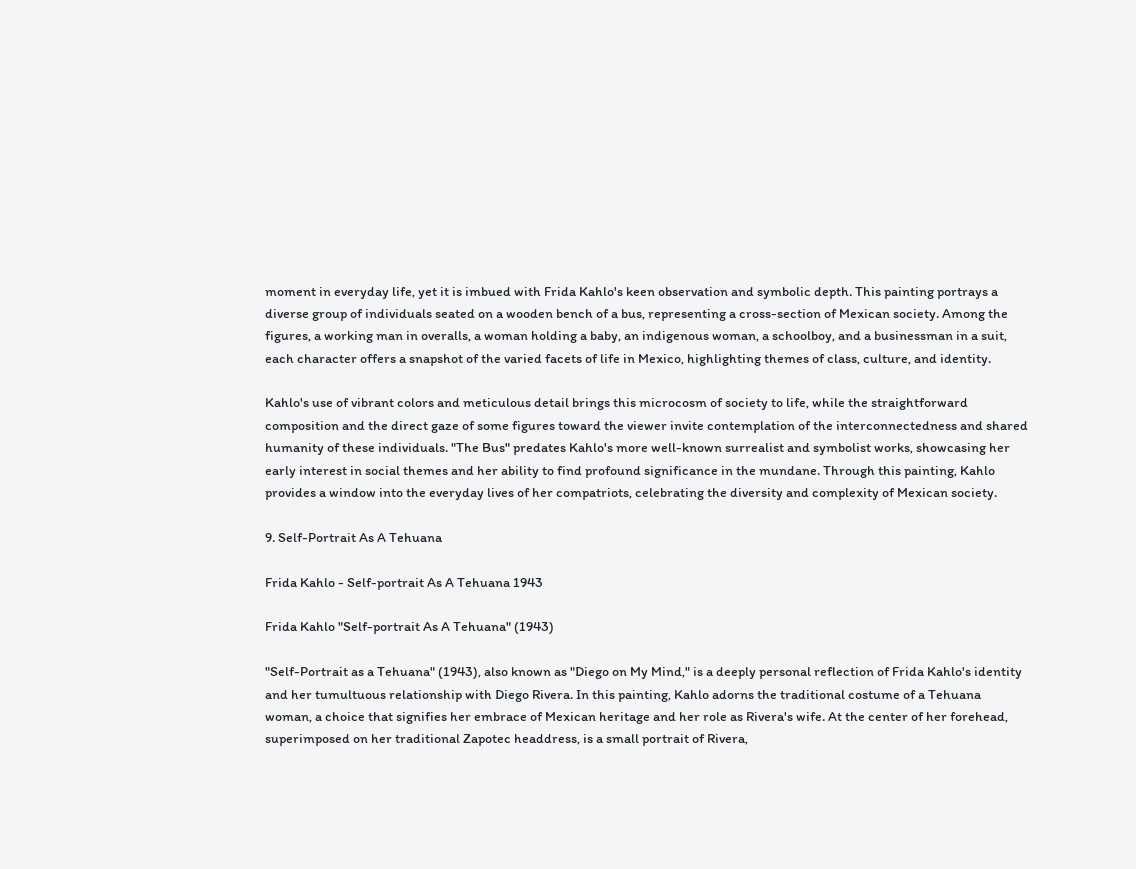moment in everyday life, yet it is imbued with Frida Kahlo's keen observation and symbolic depth. This painting portrays a diverse group of individuals seated on a wooden bench of a bus, representing a cross-section of Mexican society. Among the figures, a working man in overalls, a woman holding a baby, an indigenous woman, a schoolboy, and a businessman in a suit, each character offers a snapshot of the varied facets of life in Mexico, highlighting themes of class, culture, and identity.

Kahlo's use of vibrant colors and meticulous detail brings this microcosm of society to life, while the straightforward composition and the direct gaze of some figures toward the viewer invite contemplation of the interconnectedness and shared humanity of these individuals. "The Bus" predates Kahlo's more well-known surrealist and symbolist works, showcasing her early interest in social themes and her ability to find profound significance in the mundane. Through this painting, Kahlo provides a window into the everyday lives of her compatriots, celebrating the diversity and complexity of Mexican society.

9. Self-Portrait As A Tehuana

Frida Kahlo - Self-portrait As A Tehuana 1943

Frida Kahlo "Self-portrait As A Tehuana" (1943)

"Self-Portrait as a Tehuana" (1943), also known as "Diego on My Mind," is a deeply personal reflection of Frida Kahlo's identity and her tumultuous relationship with Diego Rivera. In this painting, Kahlo adorns the traditional costume of a Tehuana woman, a choice that signifies her embrace of Mexican heritage and her role as Rivera's wife. At the center of her forehead, superimposed on her traditional Zapotec headdress, is a small portrait of Rivera,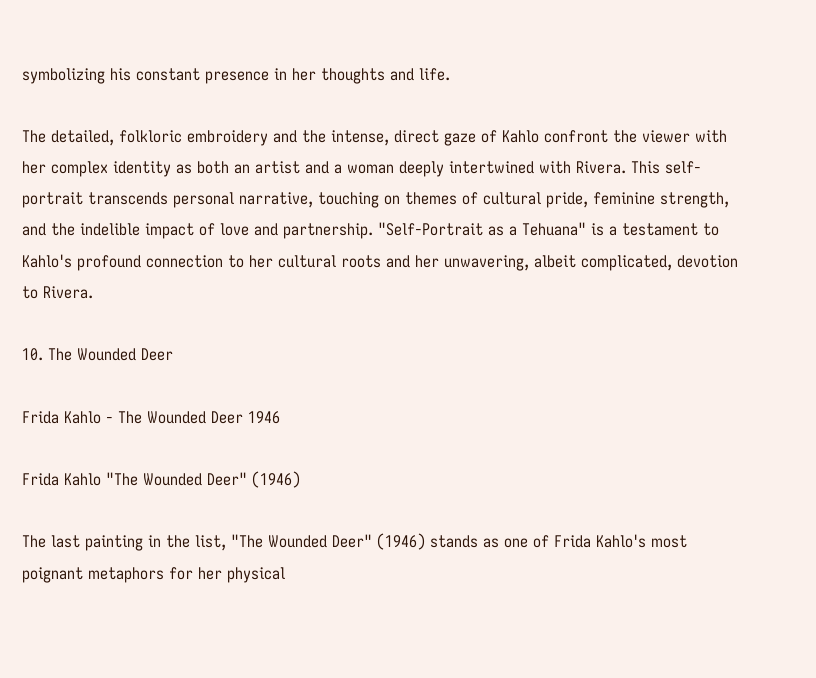symbolizing his constant presence in her thoughts and life.

The detailed, folkloric embroidery and the intense, direct gaze of Kahlo confront the viewer with her complex identity as both an artist and a woman deeply intertwined with Rivera. This self-portrait transcends personal narrative, touching on themes of cultural pride, feminine strength, and the indelible impact of love and partnership. "Self-Portrait as a Tehuana" is a testament to Kahlo's profound connection to her cultural roots and her unwavering, albeit complicated, devotion to Rivera.

10. The Wounded Deer

Frida Kahlo - The Wounded Deer 1946

Frida Kahlo "The Wounded Deer" (1946)

The last painting in the list, "The Wounded Deer" (1946) stands as one of Frida Kahlo's most poignant metaphors for her physical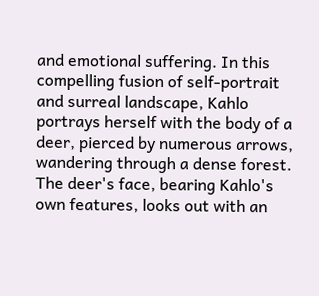and emotional suffering. In this compelling fusion of self-portrait and surreal landscape, Kahlo portrays herself with the body of a deer, pierced by numerous arrows, wandering through a dense forest. The deer's face, bearing Kahlo's own features, looks out with an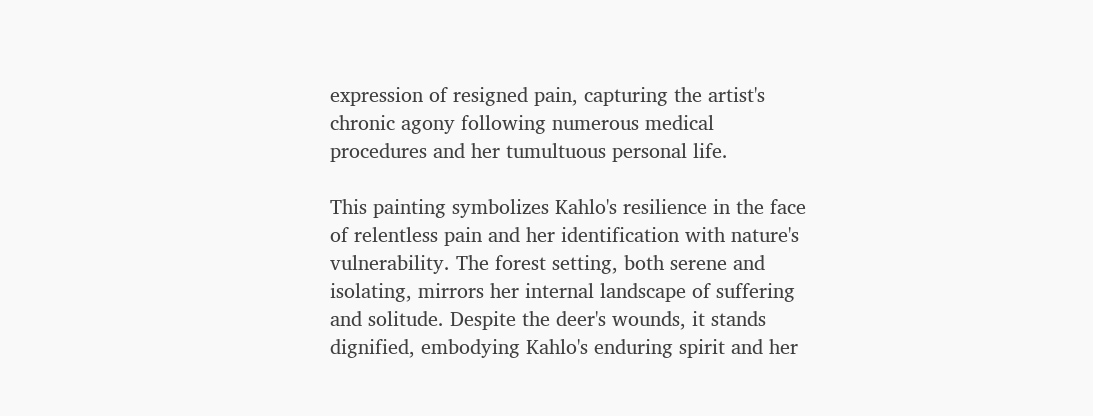expression of resigned pain, capturing the artist's chronic agony following numerous medical procedures and her tumultuous personal life.

This painting symbolizes Kahlo's resilience in the face of relentless pain and her identification with nature's vulnerability. The forest setting, both serene and isolating, mirrors her internal landscape of suffering and solitude. Despite the deer's wounds, it stands dignified, embodying Kahlo's enduring spirit and her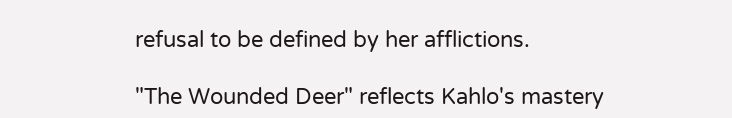refusal to be defined by her afflictions.

"The Wounded Deer" reflects Kahlo's mastery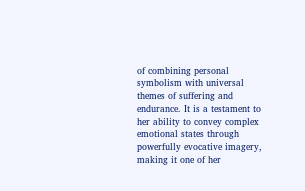of combining personal symbolism with universal themes of suffering and endurance. It is a testament to her ability to convey complex emotional states through powerfully evocative imagery, making it one of her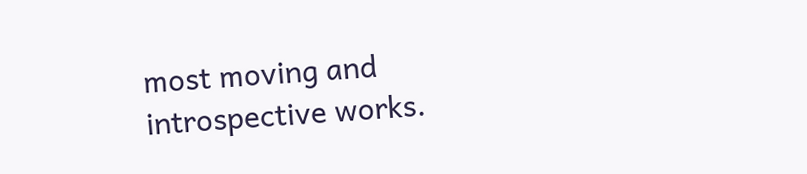most moving and introspective works.